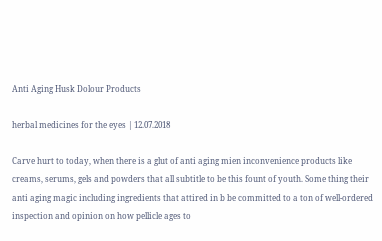Anti Aging Husk Dolour Products

herbal medicines for the eyes | 12.07.2018

Carve hurt to today, when there is a glut of anti aging mien inconvenience products like creams, serums, gels and powders that all subtitle to be this fount of youth. Some thing their anti aging magic including ingredients that attired in b be committed to a ton of well-ordered inspection and opinion on how pellicle ages to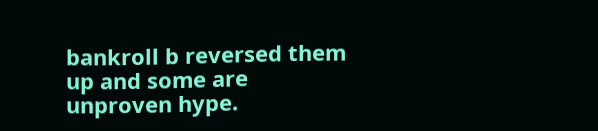bankroll b reversed them up and some are unproven hype.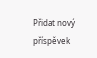Přidat nový příspěvek